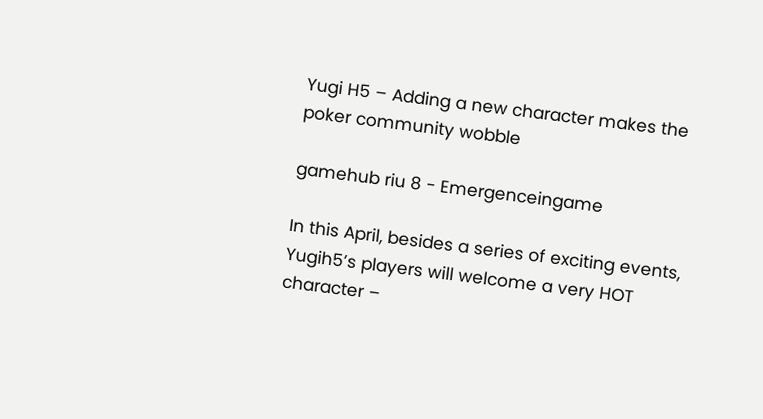Yugi H5 – Adding a new character makes the poker community wobble

gamehub riu 8 - Emergenceingame

In this April, besides a series of exciting events, Yugih5’s players will welcome a very HOT character –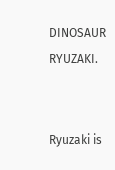DINOSAUR RYUZAKI.


Ryuzaki is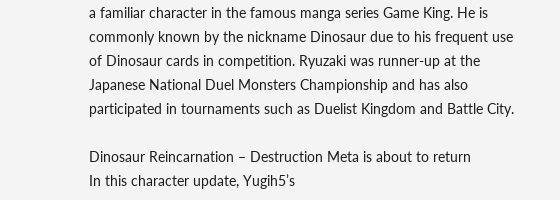a familiar character in the famous manga series Game King. He is commonly known by the nickname Dinosaur due to his frequent use of Dinosaur cards in competition. Ryuzaki was runner-up at the Japanese National Duel Monsters Championship and has also participated in tournaments such as Duelist Kingdom and Battle City.

Dinosaur Reincarnation – Destruction Meta is about to return
In this character update, Yugih5’s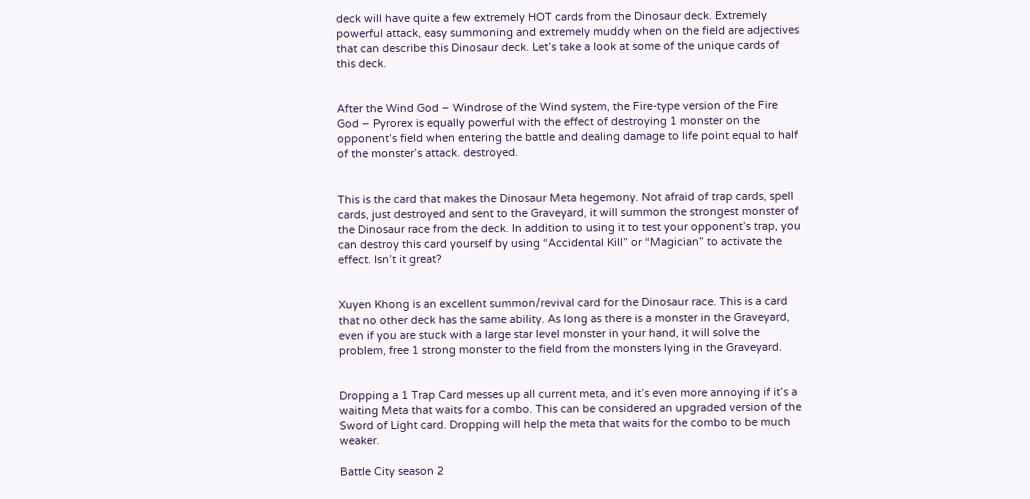deck will have quite a few extremely HOT cards from the Dinosaur deck. Extremely powerful attack, easy summoning and extremely muddy when on the field are adjectives that can describe this Dinosaur deck. Let’s take a look at some of the unique cards of this deck.


After the Wind God – Windrose of the Wind system, the Fire-type version of the Fire God – Pyrorex is equally powerful with the effect of destroying 1 monster on the opponent’s field when entering the battle and dealing damage to life point equal to half of the monster’s attack. destroyed.


This is the card that makes the Dinosaur Meta hegemony. Not afraid of trap cards, spell cards, just destroyed and sent to the Graveyard, it will summon the strongest monster of the Dinosaur race from the deck. In addition to using it to test your opponent’s trap, you can destroy this card yourself by using “Accidental Kill” or “Magician” to activate the effect. Isn’t it great?


Xuyen Khong is an excellent summon/revival card for the Dinosaur race. This is a card that no other deck has the same ability. As long as there is a monster in the Graveyard, even if you are stuck with a large star level monster in your hand, it will solve the problem, free 1 strong monster to the field from the monsters lying in the Graveyard.


Dropping a 1 Trap Card messes up all current meta, and it’s even more annoying if it’s a waiting Meta that waits for a combo. This can be considered an upgraded version of the Sword of Light card. Dropping will help the meta that waits for the combo to be much weaker.

Battle City season 2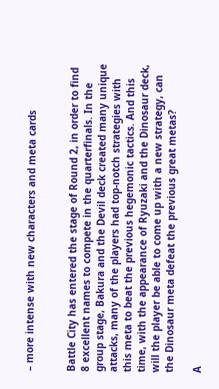– more intense with new characters and meta cards


Battle City has entered the stage of Round 2, in order to find 8 excellent names to compete in the quarterfinals. In the group stage, Bakura and the Devil deck created many unique attacks, many of the players had top-notch strategies with this meta to beat the previous hegemonic tactics. And this time, with the appearance of Ryuzaki and the Dinosaur deck, will the player be able to come up with a new strategy, can the Dinosaur meta defeat the previous great metas?

A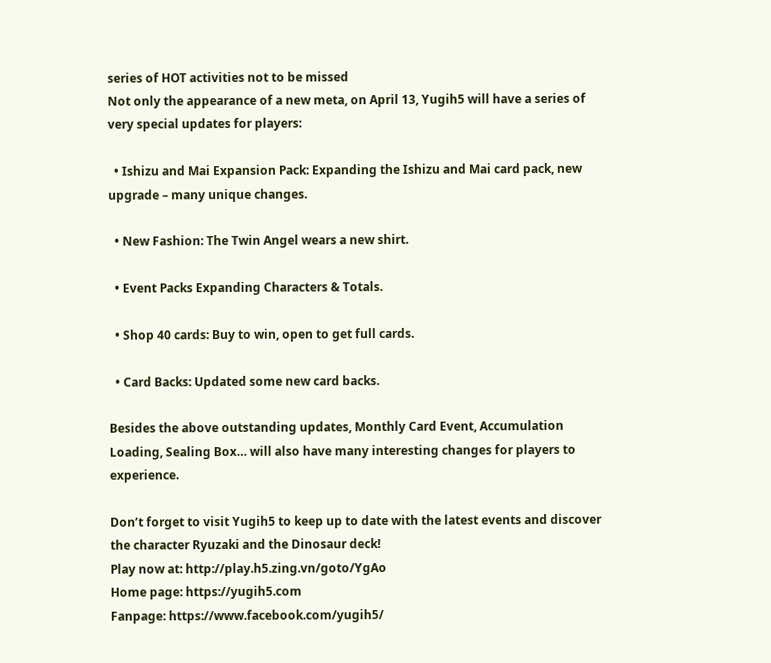series of HOT activities not to be missed
Not only the appearance of a new meta, on April 13, Yugih5 will have a series of very special updates for players:

  • Ishizu and Mai Expansion Pack: Expanding the Ishizu and Mai card pack, new upgrade – many unique changes.

  • New Fashion: The Twin Angel wears a new shirt.

  • Event Packs Expanding Characters & Totals.

  • Shop 40 cards: Buy to win, open to get full cards.

  • Card Backs: Updated some new card backs.

Besides the above outstanding updates, Monthly Card Event, Accumulation Loading, Sealing Box… will also have many interesting changes for players to experience.

Don’t forget to visit Yugih5 to keep up to date with the latest events and discover the character Ryuzaki and the Dinosaur deck!
Play now at: http://play.h5.zing.vn/goto/YgAo
Home page: https://yugih5.com
Fanpage: https://www.facebook.com/yugih5/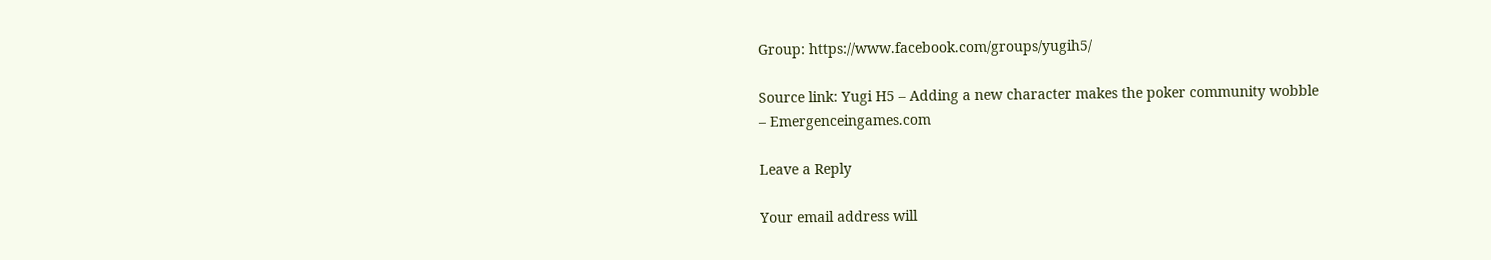Group: https://www.facebook.com/groups/yugih5/

Source link: Yugi H5 – Adding a new character makes the poker community wobble
– Emergenceingames.com

Leave a Reply

Your email address will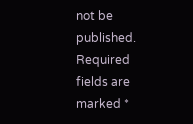not be published. Required fields are marked *